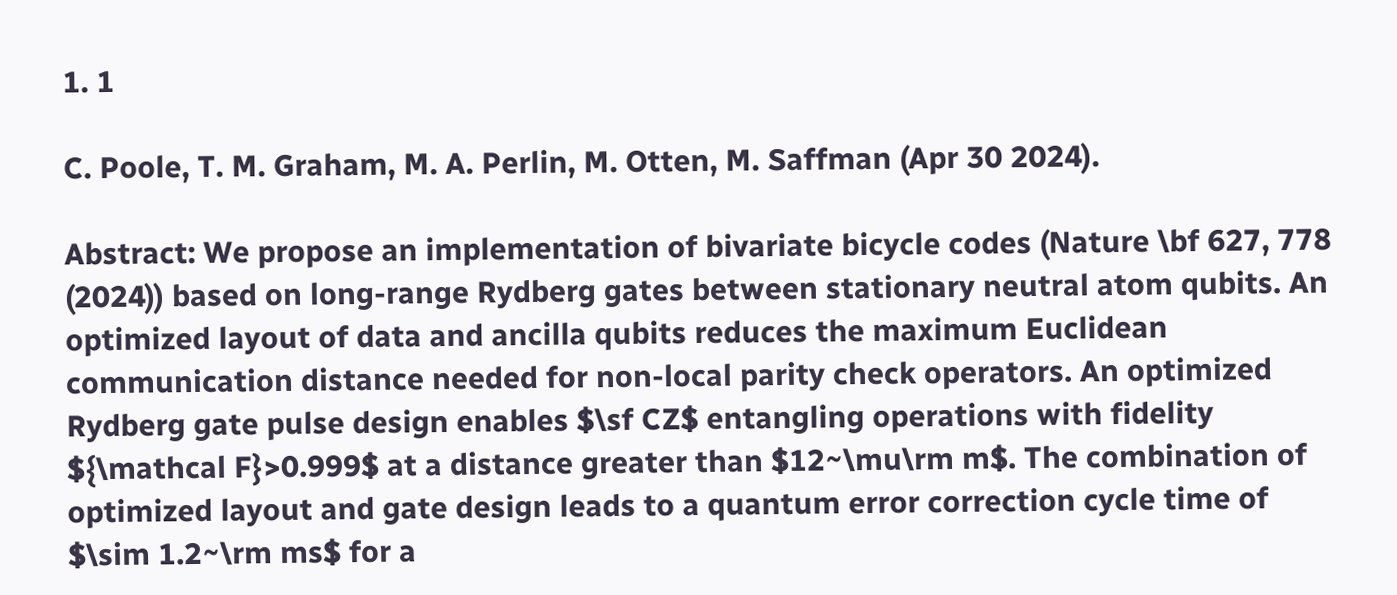1. 1

C. Poole, T. M. Graham, M. A. Perlin, M. Otten, M. Saffman (Apr 30 2024).

Abstract: We propose an implementation of bivariate bicycle codes (Nature \bf 627, 778 (2024)) based on long-range Rydberg gates between stationary neutral atom qubits. An optimized layout of data and ancilla qubits reduces the maximum Euclidean communication distance needed for non-local parity check operators. An optimized Rydberg gate pulse design enables $\sf CZ$ entangling operations with fidelity ${\mathcal F}>0.999$ at a distance greater than $12~\mu\rm m$. The combination of optimized layout and gate design leads to a quantum error correction cycle time of $\sim 1.2~\rm ms$ for a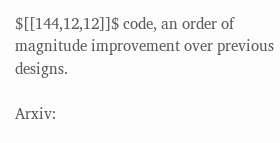$[[144,12,12]]$ code, an order of magnitude improvement over previous designs.

Arxiv: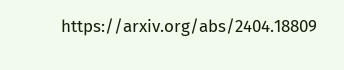https://arxiv.org/abs/2404.18809